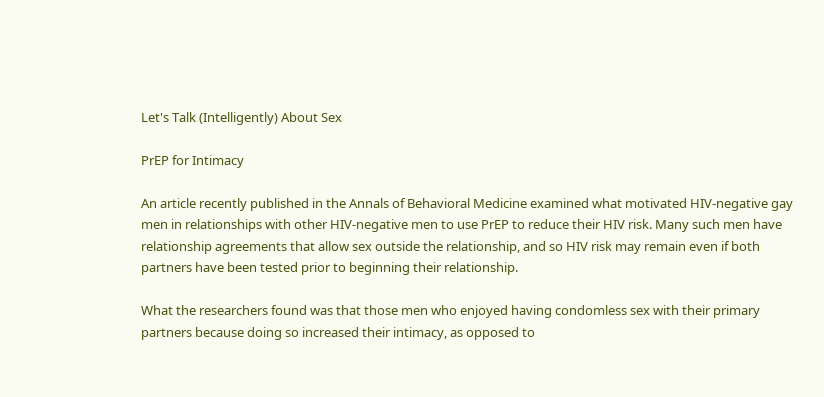Let's Talk (Intelligently) About Sex

PrEP for Intimacy

An article recently published in the Annals of Behavioral Medicine examined what motivated HIV-negative gay men in relationships with other HIV-negative men to use PrEP to reduce their HIV risk. Many such men have relationship agreements that allow sex outside the relationship, and so HIV risk may remain even if both partners have been tested prior to beginning their relationship.

What the researchers found was that those men who enjoyed having condomless sex with their primary partners because doing so increased their intimacy, as opposed to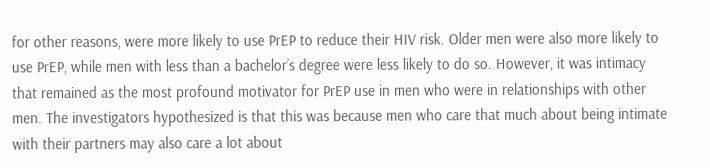for other reasons, were more likely to use PrEP to reduce their HIV risk. Older men were also more likely to use PrEP, while men with less than a bachelor’s degree were less likely to do so. However, it was intimacy that remained as the most profound motivator for PrEP use in men who were in relationships with other men. The investigators hypothesized is that this was because men who care that much about being intimate with their partners may also care a lot about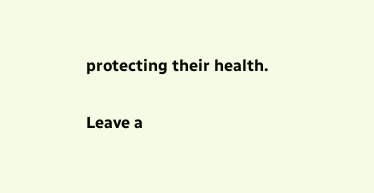protecting their health.

Leave a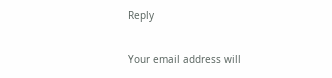Reply

Your email address will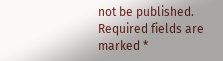not be published. Required fields are marked *